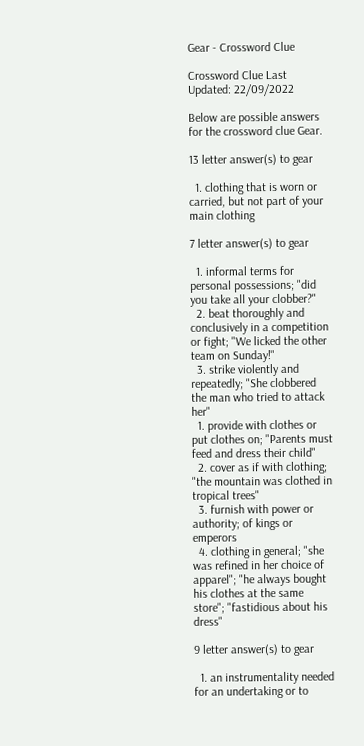Gear - Crossword Clue

Crossword Clue Last Updated: 22/09/2022

Below are possible answers for the crossword clue Gear.

13 letter answer(s) to gear

  1. clothing that is worn or carried, but not part of your main clothing

7 letter answer(s) to gear

  1. informal terms for personal possessions; "did you take all your clobber?"
  2. beat thoroughly and conclusively in a competition or fight; "We licked the other team on Sunday!"
  3. strike violently and repeatedly; "She clobbered the man who tried to attack her"
  1. provide with clothes or put clothes on; "Parents must feed and dress their child"
  2. cover as if with clothing; "the mountain was clothed in tropical trees"
  3. furnish with power or authority; of kings or emperors
  4. clothing in general; "she was refined in her choice of apparel"; "he always bought his clothes at the same store"; "fastidious about his dress"

9 letter answer(s) to gear

  1. an instrumentality needed for an undertaking or to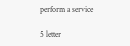perform a service

5 letter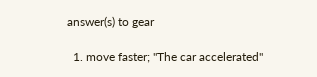answer(s) to gear

  1. move faster; "The car accelerated"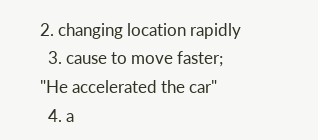2. changing location rapidly
  3. cause to move faster; "He accelerated the car"
  4. a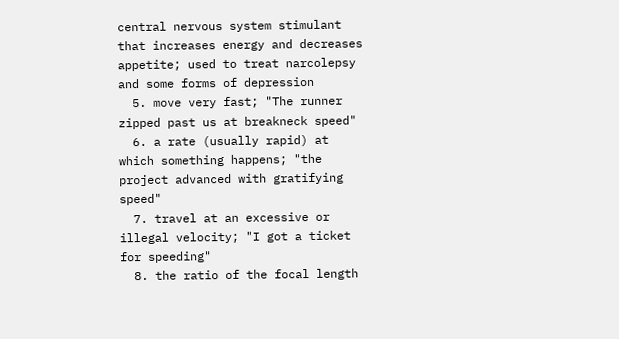central nervous system stimulant that increases energy and decreases appetite; used to treat narcolepsy and some forms of depression
  5. move very fast; "The runner zipped past us at breakneck speed"
  6. a rate (usually rapid) at which something happens; "the project advanced with gratifying speed"
  7. travel at an excessive or illegal velocity; "I got a ticket for speeding"
  8. the ratio of the focal length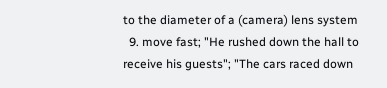to the diameter of a (camera) lens system
  9. move fast; "He rushed down the hall to receive his guests"; "The cars raced down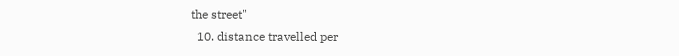the street"
  10. distance travelled per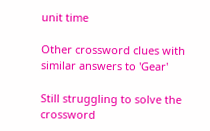unit time

Other crossword clues with similar answers to 'Gear'

Still struggling to solve the crossword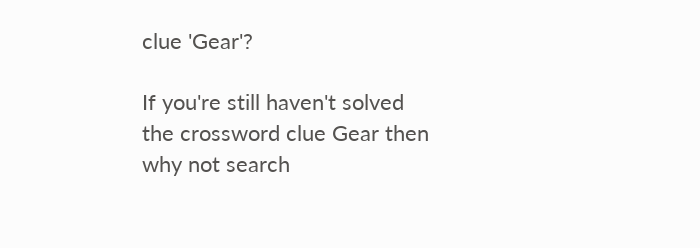clue 'Gear'?

If you're still haven't solved the crossword clue Gear then why not search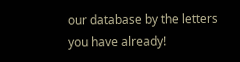our database by the letters you have already!